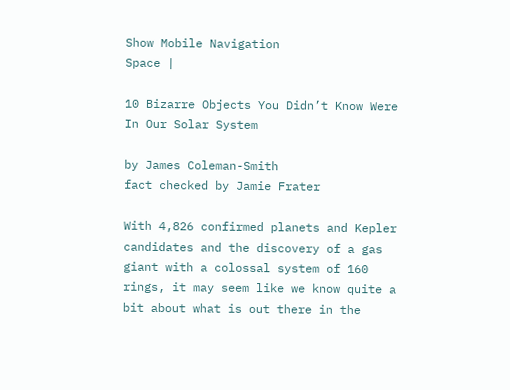Show Mobile Navigation
Space |

10 Bizarre Objects You Didn’t Know Were In Our Solar System

by James Coleman-Smith
fact checked by Jamie Frater

With 4,826 confirmed planets and Kepler candidates and the discovery of a gas giant with a colossal system of 160 rings, it may seem like we know quite a bit about what is out there in the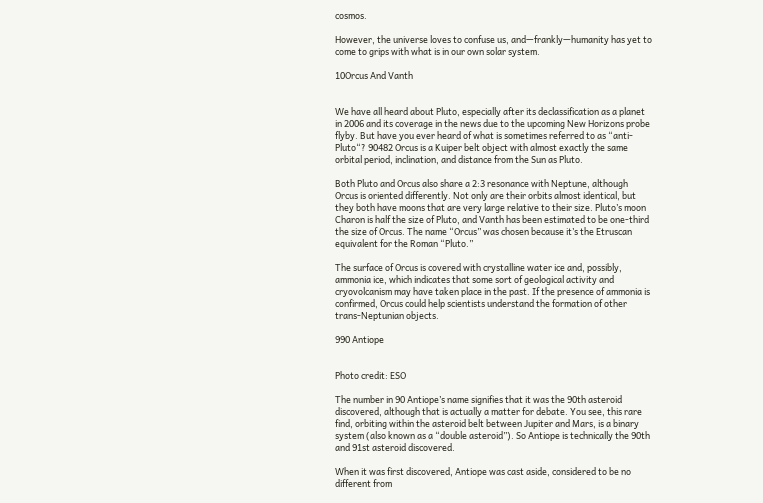cosmos.

However, the universe loves to confuse us, and—frankly—humanity has yet to come to grips with what is in our own solar system.

10Orcus And Vanth


We have all heard about Pluto, especially after its declassification as a planet in 2006 and its coverage in the news due to the upcoming New Horizons probe flyby. But have you ever heard of what is sometimes referred to as “anti-Pluto“? 90482 Orcus is a Kuiper belt object with almost exactly the same orbital period, inclination, and distance from the Sun as Pluto.

Both Pluto and Orcus also share a 2:3 resonance with Neptune, although Orcus is oriented differently. Not only are their orbits almost identical, but they both have moons that are very large relative to their size. Pluto’s moon Charon is half the size of Pluto, and Vanth has been estimated to be one-third the size of Orcus. The name “Orcus” was chosen because it’s the Etruscan equivalent for the Roman “Pluto.”

The surface of Orcus is covered with crystalline water ice and, possibly, ammonia ice, which indicates that some sort of geological activity and cryovolcanism may have taken place in the past. If the presence of ammonia is confirmed, Orcus could help scientists understand the formation of other trans-Neptunian objects.

990 Antiope


Photo credit: ESO

The number in 90 Antiope’s name signifies that it was the 90th asteroid discovered, although that is actually a matter for debate. You see, this rare find, orbiting within the asteroid belt between Jupiter and Mars, is a binary system (also known as a “double asteroid”). So Antiope is technically the 90th and 91st asteroid discovered.

When it was first discovered, Antiope was cast aside, considered to be no different from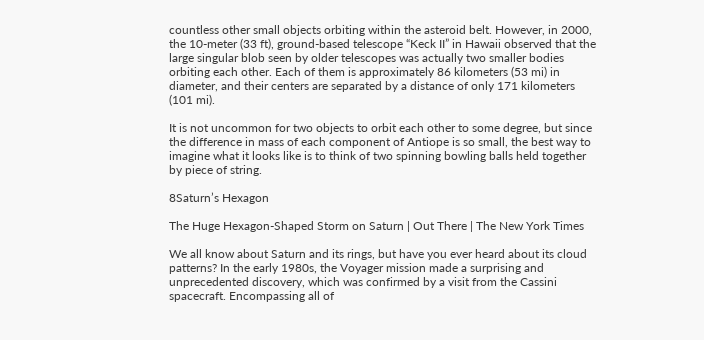countless other small objects orbiting within the asteroid belt. However, in 2000, the 10-meter (33 ft), ground-based telescope “Keck II” in Hawaii observed that the large singular blob seen by older telescopes was actually two smaller bodies orbiting each other. Each of them is approximately 86 kilometers (53 mi) in diameter, and their centers are separated by a distance of only 171 kilometers (101 mi).

It is not uncommon for two objects to orbit each other to some degree, but since the difference in mass of each component of Antiope is so small, the best way to imagine what it looks like is to think of two spinning bowling balls held together by piece of string.

8Saturn’s Hexagon

The Huge Hexagon-Shaped Storm on Saturn | Out There | The New York Times

We all know about Saturn and its rings, but have you ever heard about its cloud patterns? In the early 1980s, the Voyager mission made a surprising and unprecedented discovery, which was confirmed by a visit from the Cassini spacecraft. Encompassing all of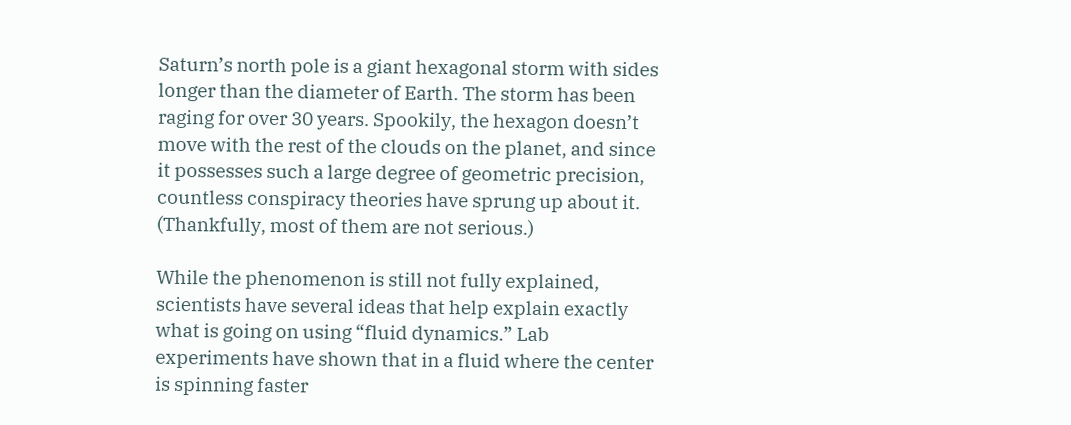Saturn’s north pole is a giant hexagonal storm with sides longer than the diameter of Earth. The storm has been raging for over 30 years. Spookily, the hexagon doesn’t move with the rest of the clouds on the planet, and since it possesses such a large degree of geometric precision, countless conspiracy theories have sprung up about it. (Thankfully, most of them are not serious.)

While the phenomenon is still not fully explained, scientists have several ideas that help explain exactly what is going on using “fluid dynamics.” Lab experiments have shown that in a fluid where the center is spinning faster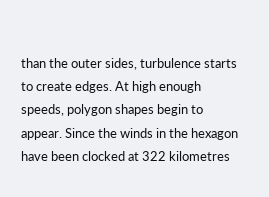than the outer sides, turbulence starts to create edges. At high enough speeds, polygon shapes begin to appear. Since the winds in the hexagon have been clocked at 322 kilometres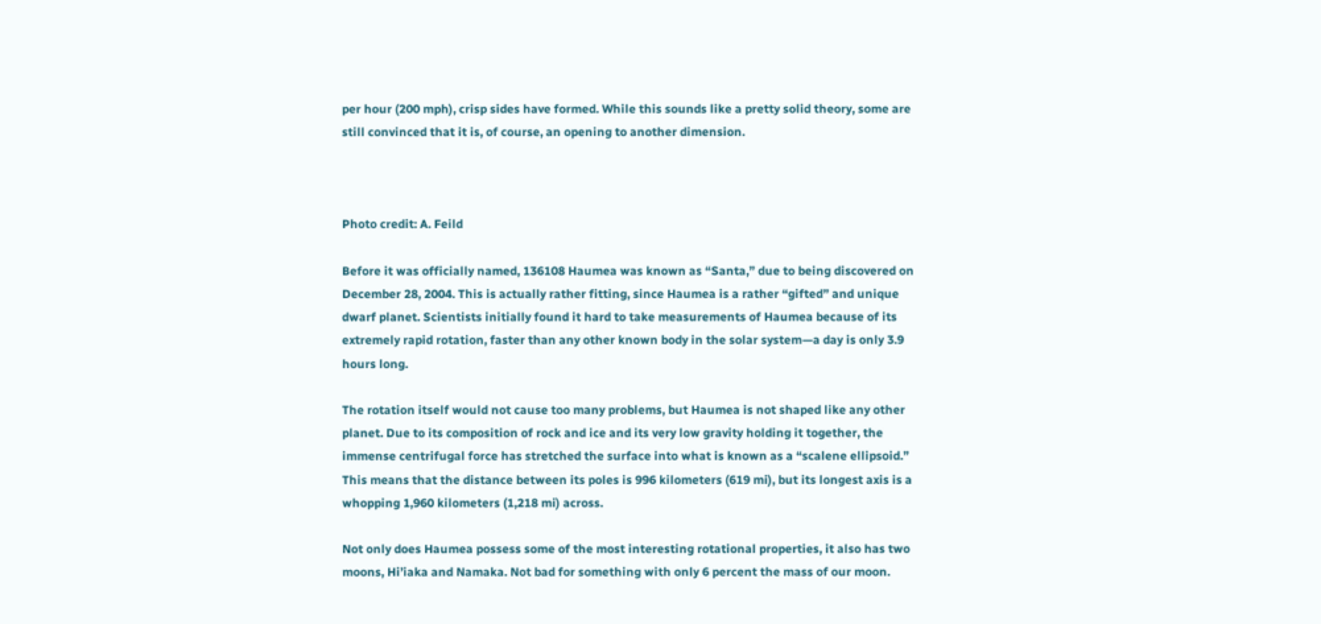per hour (200 mph), crisp sides have formed. While this sounds like a pretty solid theory, some are still convinced that it is, of course, an opening to another dimension.



Photo credit: A. Feild

Before it was officially named, 136108 Haumea was known as “Santa,” due to being discovered on December 28, 2004. This is actually rather fitting, since Haumea is a rather “gifted” and unique dwarf planet. Scientists initially found it hard to take measurements of Haumea because of its extremely rapid rotation, faster than any other known body in the solar system—a day is only 3.9 hours long.

The rotation itself would not cause too many problems, but Haumea is not shaped like any other planet. Due to its composition of rock and ice and its very low gravity holding it together, the immense centrifugal force has stretched the surface into what is known as a “scalene ellipsoid.” This means that the distance between its poles is 996 kilometers (619 mi), but its longest axis is a whopping 1,960 kilometers (1,218 mi) across.

Not only does Haumea possess some of the most interesting rotational properties, it also has two moons, Hi’iaka and Namaka. Not bad for something with only 6 percent the mass of our moon.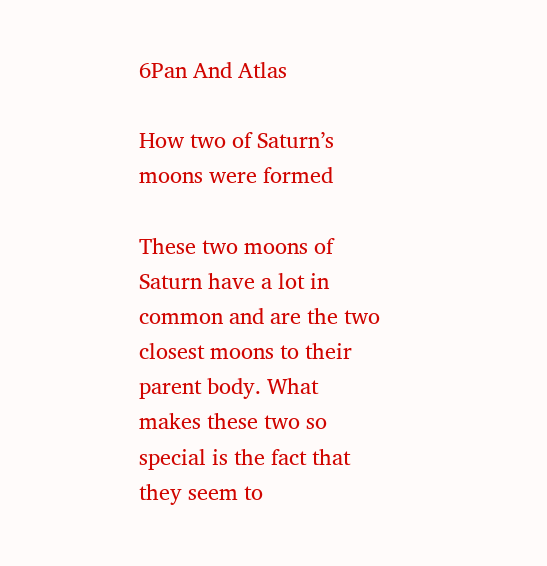6Pan And Atlas

How two of Saturn’s moons were formed

These two moons of Saturn have a lot in common and are the two closest moons to their parent body. What makes these two so special is the fact that they seem to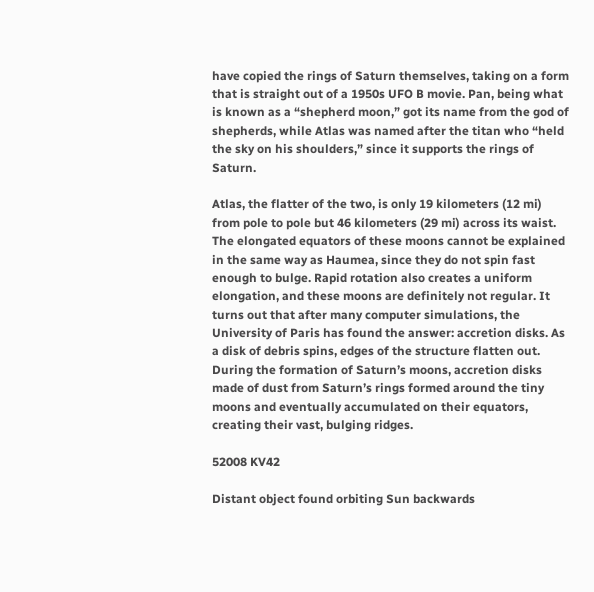have copied the rings of Saturn themselves, taking on a form that is straight out of a 1950s UFO B movie. Pan, being what is known as a “shepherd moon,” got its name from the god of shepherds, while Atlas was named after the titan who “held the sky on his shoulders,” since it supports the rings of Saturn.

Atlas, the flatter of the two, is only 19 kilometers (12 mi) from pole to pole but 46 kilometers (29 mi) across its waist. The elongated equators of these moons cannot be explained in the same way as Haumea, since they do not spin fast enough to bulge. Rapid rotation also creates a uniform elongation, and these moons are definitely not regular. It turns out that after many computer simulations, the University of Paris has found the answer: accretion disks. As a disk of debris spins, edges of the structure flatten out. During the formation of Saturn’s moons, accretion disks made of dust from Saturn’s rings formed around the tiny moons and eventually accumulated on their equators, creating their vast, bulging ridges.

52008 KV42

Distant object found orbiting Sun backwards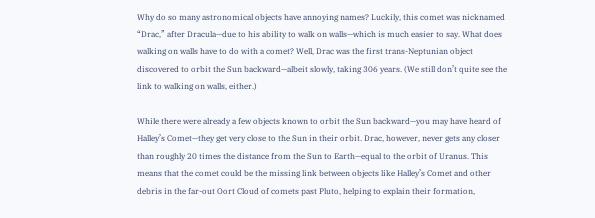Why do so many astronomical objects have annoying names? Luckily, this comet was nicknamed “Drac,” after Dracula—due to his ability to walk on walls—which is much easier to say. What does walking on walls have to do with a comet? Well, Drac was the first trans-Neptunian object discovered to orbit the Sun backward—albeit slowly, taking 306 years. (We still don’t quite see the link to walking on walls, either.)

While there were already a few objects known to orbit the Sun backward—you may have heard of Halley’s Comet—they get very close to the Sun in their orbit. Drac, however, never gets any closer than roughly 20 times the distance from the Sun to Earth—equal to the orbit of Uranus. This means that the comet could be the missing link between objects like Halley’s Comet and other debris in the far-out Oort Cloud of comets past Pluto, helping to explain their formation,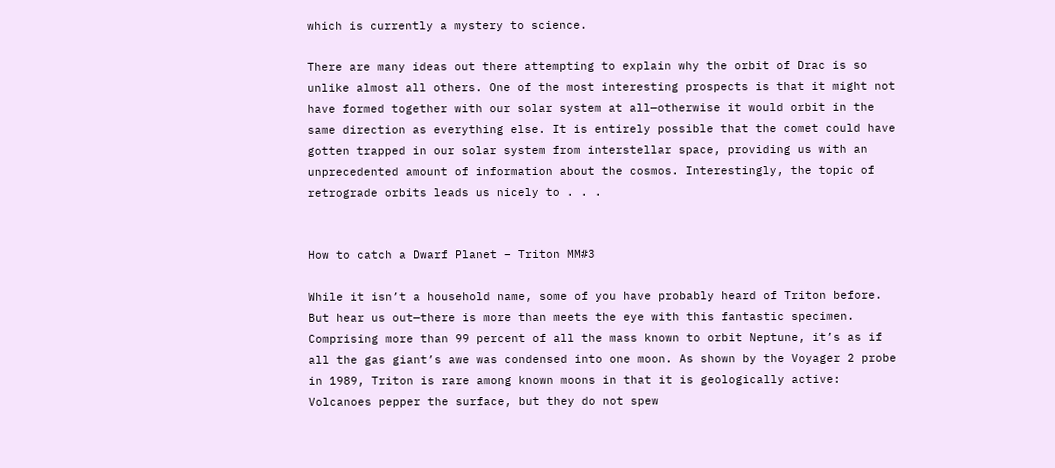which is currently a mystery to science.

There are many ideas out there attempting to explain why the orbit of Drac is so unlike almost all others. One of the most interesting prospects is that it might not have formed together with our solar system at all—otherwise it would orbit in the same direction as everything else. It is entirely possible that the comet could have gotten trapped in our solar system from interstellar space, providing us with an unprecedented amount of information about the cosmos. Interestingly, the topic of retrograde orbits leads us nicely to . . .


How to catch a Dwarf Planet – Triton MM#3

While it isn’t a household name, some of you have probably heard of Triton before. But hear us out—there is more than meets the eye with this fantastic specimen. Comprising more than 99 percent of all the mass known to orbit Neptune, it’s as if all the gas giant’s awe was condensed into one moon. As shown by the Voyager 2 probe in 1989, Triton is rare among known moons in that it is geologically active: Volcanoes pepper the surface, but they do not spew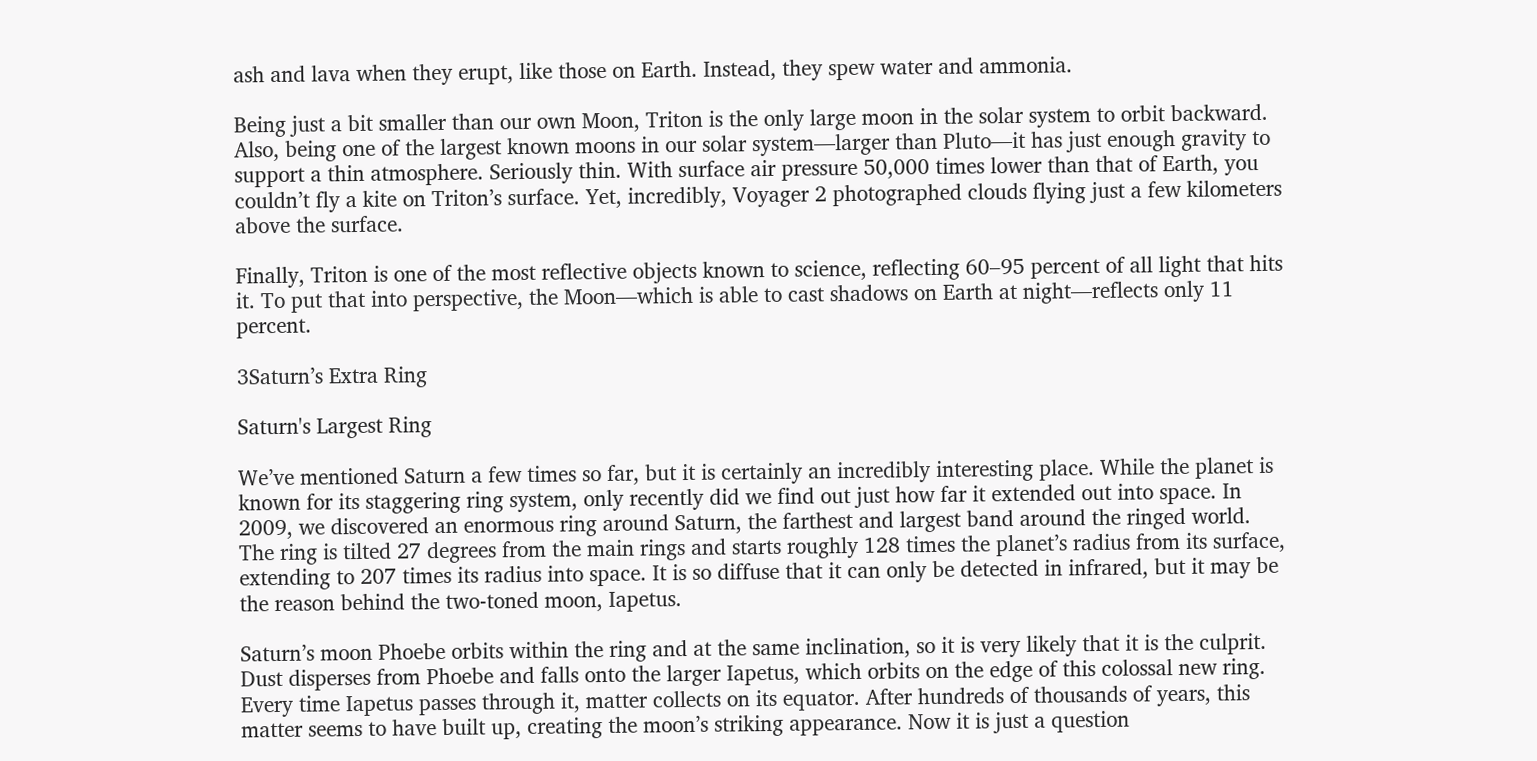ash and lava when they erupt, like those on Earth. Instead, they spew water and ammonia.

Being just a bit smaller than our own Moon, Triton is the only large moon in the solar system to orbit backward. Also, being one of the largest known moons in our solar system—larger than Pluto—it has just enough gravity to support a thin atmosphere. Seriously thin. With surface air pressure 50,000 times lower than that of Earth, you couldn’t fly a kite on Triton’s surface. Yet, incredibly, Voyager 2 photographed clouds flying just a few kilometers above the surface.

Finally, Triton is one of the most reflective objects known to science, reflecting 60–95 percent of all light that hits it. To put that into perspective, the Moon—which is able to cast shadows on Earth at night—reflects only 11 percent.

3Saturn’s Extra Ring

Saturn's Largest Ring

We’ve mentioned Saturn a few times so far, but it is certainly an incredibly interesting place. While the planet is known for its staggering ring system, only recently did we find out just how far it extended out into space. In 2009, we discovered an enormous ring around Saturn, the farthest and largest band around the ringed world. The ring is tilted 27 degrees from the main rings and starts roughly 128 times the planet’s radius from its surface, extending to 207 times its radius into space. It is so diffuse that it can only be detected in infrared, but it may be the reason behind the two-toned moon, Iapetus.

Saturn’s moon Phoebe orbits within the ring and at the same inclination, so it is very likely that it is the culprit. Dust disperses from Phoebe and falls onto the larger Iapetus, which orbits on the edge of this colossal new ring. Every time Iapetus passes through it, matter collects on its equator. After hundreds of thousands of years, this matter seems to have built up, creating the moon’s striking appearance. Now it is just a question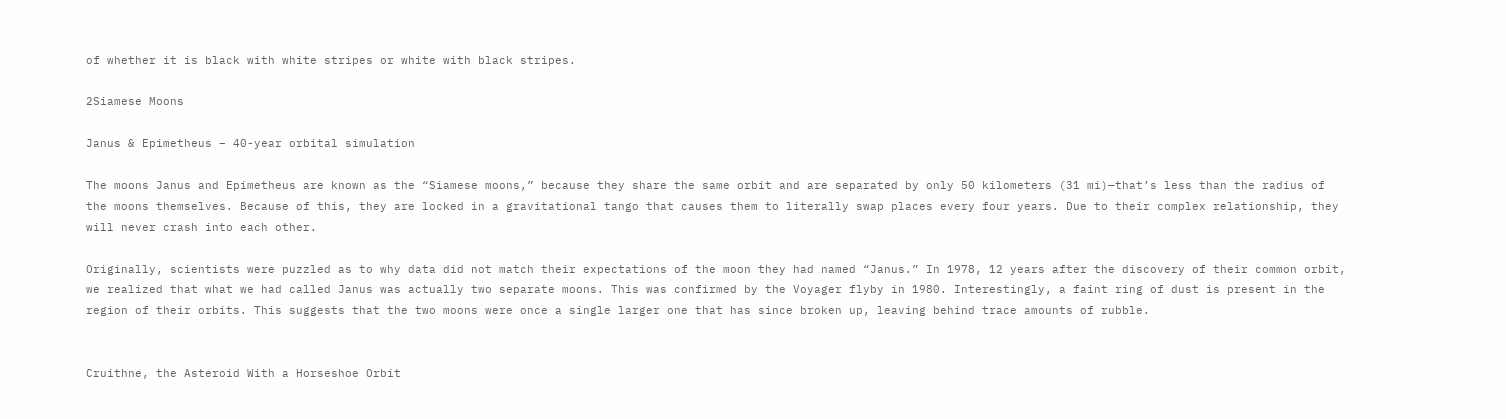of whether it is black with white stripes or white with black stripes.

2Siamese Moons

Janus & Epimetheus – 40-year orbital simulation

The moons Janus and Epimetheus are known as the “Siamese moons,” because they share the same orbit and are separated by only 50 kilometers (31 mi)—that’s less than the radius of the moons themselves. Because of this, they are locked in a gravitational tango that causes them to literally swap places every four years. Due to their complex relationship, they will never crash into each other.

Originally, scientists were puzzled as to why data did not match their expectations of the moon they had named “Janus.” In 1978, 12 years after the discovery of their common orbit, we realized that what we had called Janus was actually two separate moons. This was confirmed by the Voyager flyby in 1980. Interestingly, a faint ring of dust is present in the region of their orbits. This suggests that the two moons were once a single larger one that has since broken up, leaving behind trace amounts of rubble.


Cruithne, the Asteroid With a Horseshoe Orbit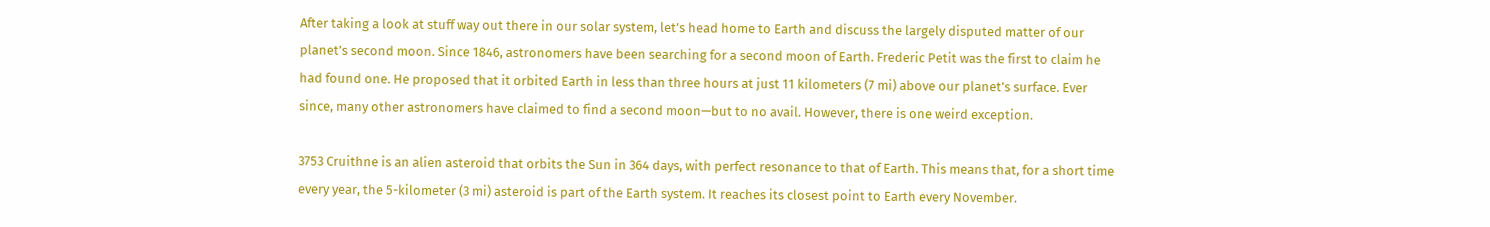After taking a look at stuff way out there in our solar system, let’s head home to Earth and discuss the largely disputed matter of our planet’s second moon. Since 1846, astronomers have been searching for a second moon of Earth. Frederic Petit was the first to claim he had found one. He proposed that it orbited Earth in less than three hours at just 11 kilometers (7 mi) above our planet’s surface. Ever since, many other astronomers have claimed to find a second moon—but to no avail. However, there is one weird exception.

3753 Cruithne is an alien asteroid that orbits the Sun in 364 days, with perfect resonance to that of Earth. This means that, for a short time every year, the 5-kilometer (3 mi) asteroid is part of the Earth system. It reaches its closest point to Earth every November.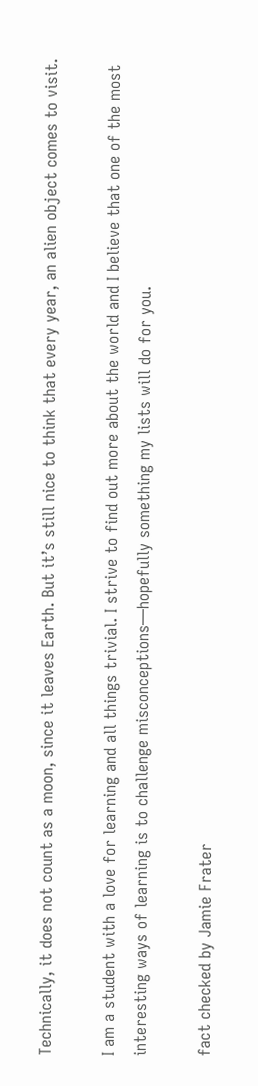Technically, it does not count as a moon, since it leaves Earth. But it’s still nice to think that every year, an alien object comes to visit.

I am a student with a love for learning and all things trivial. I strive to find out more about the world and I believe that one of the most interesting ways of learning is to challenge misconceptions—hopefully something my lists will do for you.

fact checked by Jamie Frater